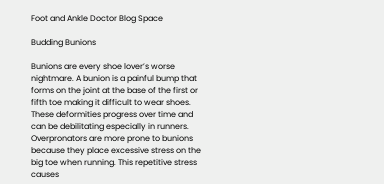Foot and Ankle Doctor Blog Space

Budding Bunions

Bunions are every shoe lover’s worse nightmare. A bunion is a painful bump that forms on the joint at the base of the first or fifth toe making it difficult to wear shoes. These deformities progress over time and can be debilitating especially in runners. Overpronators are more prone to bunions because they place excessive stress on the big toe when running. This repetitive stress causes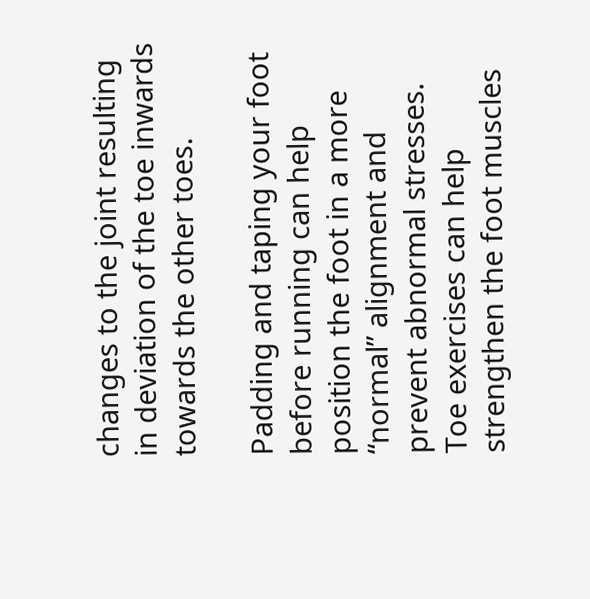changes to the joint resulting in deviation of the toe inwards towards the other toes.

Padding and taping your foot before running can help position the foot in a more “normal” alignment and prevent abnormal stresses. Toe exercises can help strengthen the foot muscles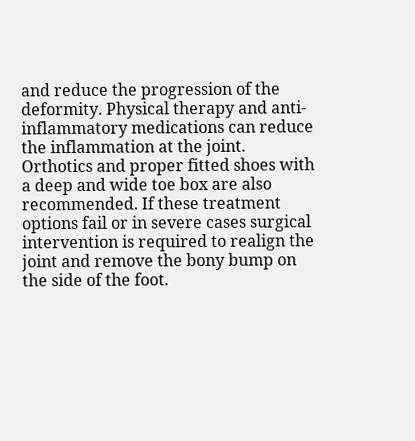and reduce the progression of the deformity. Physical therapy and anti-inflammatory medications can reduce the inflammation at the joint. Orthotics and proper fitted shoes with a deep and wide toe box are also recommended. If these treatment options fail or in severe cases surgical intervention is required to realign the joint and remove the bony bump on the side of the foot.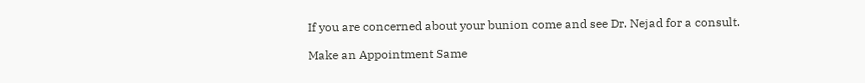If you are concerned about your bunion come and see Dr. Nejad for a consult.

Make an Appointment Same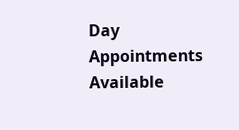Day Appointments Available